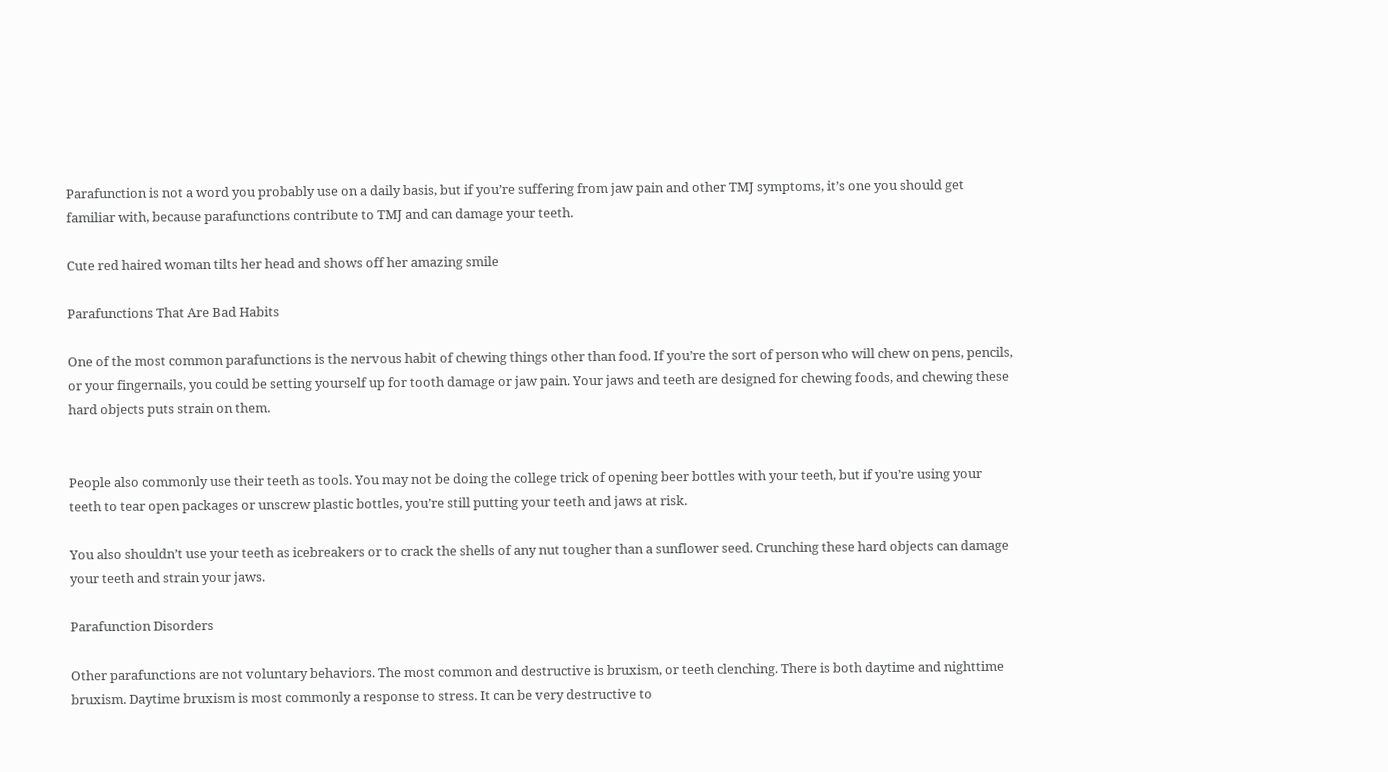Parafunction is not a word you probably use on a daily basis, but if you’re suffering from jaw pain and other TMJ symptoms, it’s one you should get familiar with, because parafunctions contribute to TMJ and can damage your teeth.

Cute red haired woman tilts her head and shows off her amazing smile

Parafunctions That Are Bad Habits

One of the most common parafunctions is the nervous habit of chewing things other than food. If you’re the sort of person who will chew on pens, pencils, or your fingernails, you could be setting yourself up for tooth damage or jaw pain. Your jaws and teeth are designed for chewing foods, and chewing these hard objects puts strain on them.


People also commonly use their teeth as tools. You may not be doing the college trick of opening beer bottles with your teeth, but if you’re using your teeth to tear open packages or unscrew plastic bottles, you’re still putting your teeth and jaws at risk.

You also shouldn’t use your teeth as icebreakers or to crack the shells of any nut tougher than a sunflower seed. Crunching these hard objects can damage your teeth and strain your jaws.

Parafunction Disorders

Other parafunctions are not voluntary behaviors. The most common and destructive is bruxism, or teeth clenching. There is both daytime and nighttime bruxism. Daytime bruxism is most commonly a response to stress. It can be very destructive to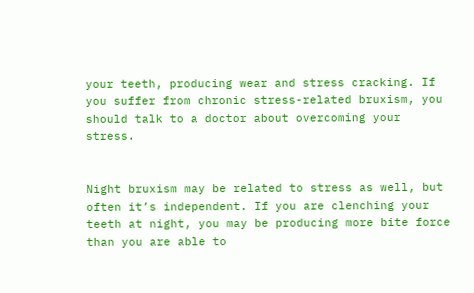your teeth, producing wear and stress cracking. If you suffer from chronic stress-related bruxism, you should talk to a doctor about overcoming your stress.


Night bruxism may be related to stress as well, but often it’s independent. If you are clenching your teeth at night, you may be producing more bite force than you are able to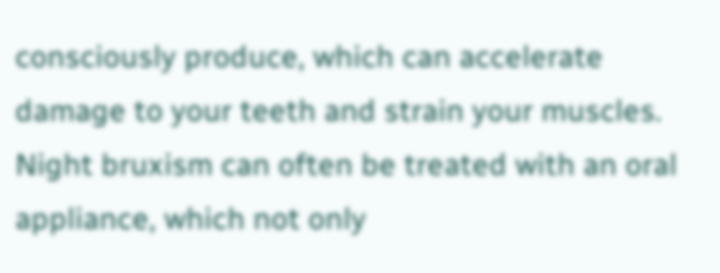consciously produce, which can accelerate damage to your teeth and strain your muscles. Night bruxism can often be treated with an oral appliance, which not only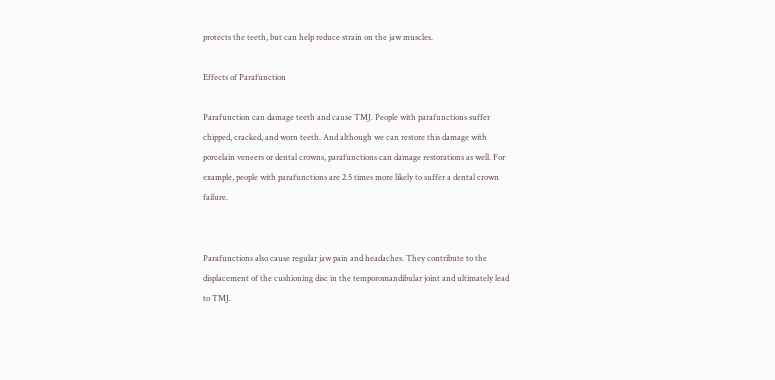protects the teeth, but can help reduce strain on the jaw muscles.

Effects of Parafunction

Parafunction can damage teeth and cause TMJ. People with parafunctions suffer chipped, cracked, and worn teeth. And although we can restore this damage with porcelain veneers or dental crowns, parafunctions can damage restorations as well. For example, people with parafunctions are 2.5 times more likely to suffer a dental crown failure.


Parafunctions also cause regular jaw pain and headaches. They contribute to the displacement of the cushioning disc in the temporomandibular joint and ultimately lead to TMJ.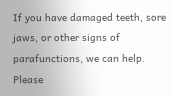If you have damaged teeth, sore jaws, or other signs of parafunctions, we can help. Please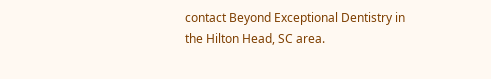contact Beyond Exceptional Dentistry in the Hilton Head, SC area.